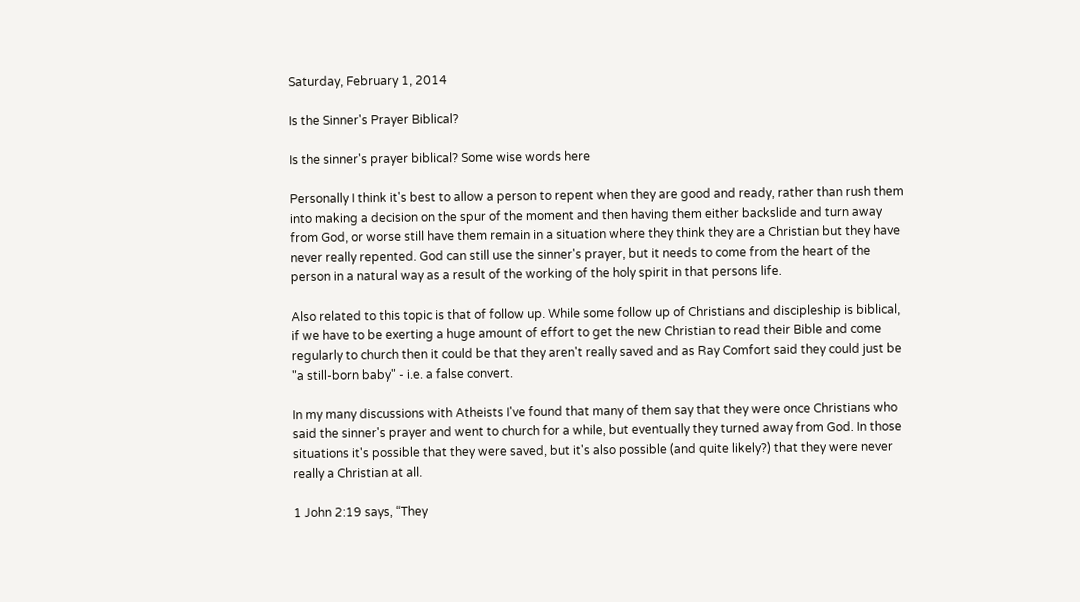Saturday, February 1, 2014

Is the Sinner's Prayer Biblical?

Is the sinner's prayer biblical? Some wise words here

Personally I think it's best to allow a person to repent when they are good and ready, rather than rush them into making a decision on the spur of the moment and then having them either backslide and turn away from God, or worse still have them remain in a situation where they think they are a Christian but they have never really repented. God can still use the sinner's prayer, but it needs to come from the heart of the person in a natural way as a result of the working of the holy spirit in that persons life.

Also related to this topic is that of follow up. While some follow up of Christians and discipleship is biblical, if we have to be exerting a huge amount of effort to get the new Christian to read their Bible and come regularly to church then it could be that they aren't really saved and as Ray Comfort said they could just be "a still-born baby" - i.e. a false convert.

In my many discussions with Atheists I've found that many of them say that they were once Christians who said the sinner's prayer and went to church for a while, but eventually they turned away from God. In those situations it's possible that they were saved, but it's also possible (and quite likely?) that they were never really a Christian at all.

1 John 2:19 says, “They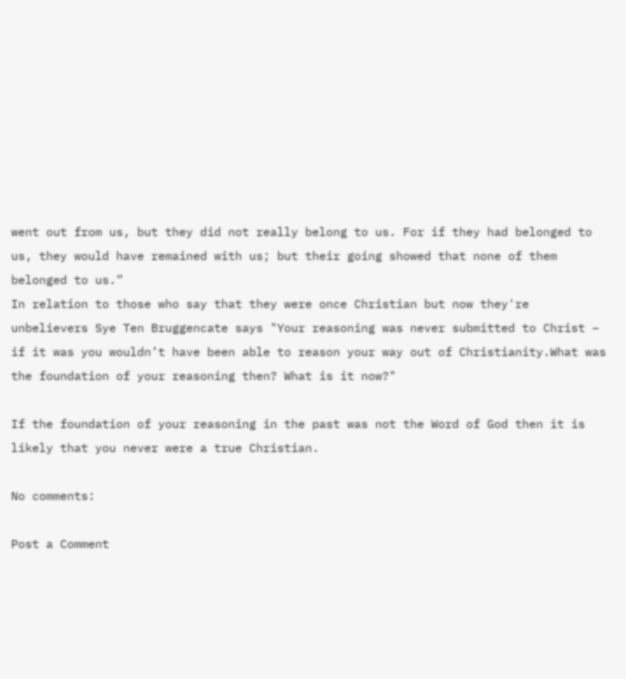went out from us, but they did not really belong to us. For if they had belonged to us, they would have remained with us; but their going showed that none of them belonged to us.”
In relation to those who say that they were once Christian but now they're unbelievers Sye Ten Bruggencate says "Your reasoning was never submitted to Christ – if it was you wouldn’t have been able to reason your way out of Christianity.What was the foundation of your reasoning then? What is it now?"

If the foundation of your reasoning in the past was not the Word of God then it is likely that you never were a true Christian.

No comments:

Post a Comment